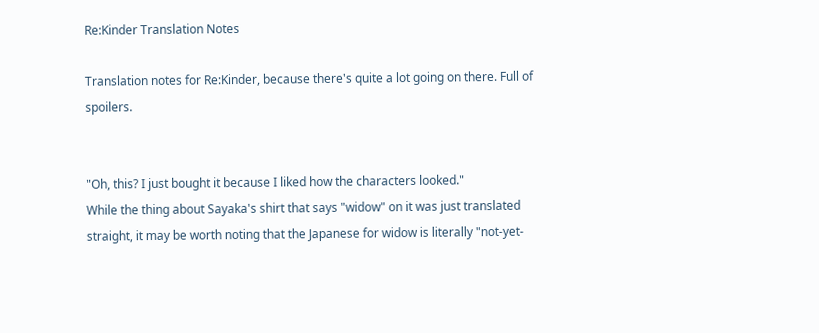Re:Kinder Translation Notes

Translation notes for Re:Kinder, because there's quite a lot going on there. Full of spoilers.


"Oh, this? I just bought it because I liked how the characters looked."
While the thing about Sayaka's shirt that says "widow" on it was just translated straight, it may be worth noting that the Japanese for widow is literally "not-yet-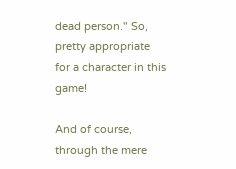dead person." So, pretty appropriate for a character in this game!

And of course, through the mere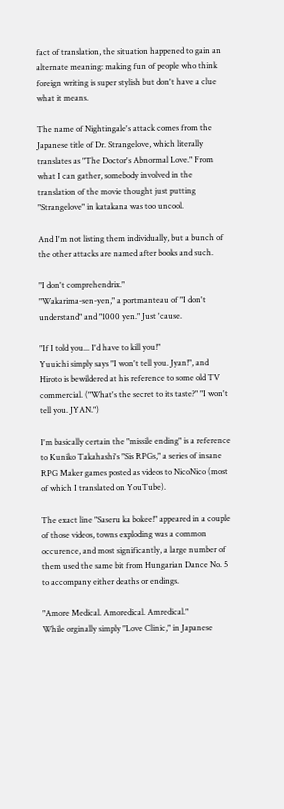fact of translation, the situation happened to gain an alternate meaning: making fun of people who think foreign writing is super stylish but don't have a clue what it means.

The name of Nightingale's attack comes from the Japanese title of Dr. Strangelove, which literally translates as "The Doctor's Abnormal Love." From what I can gather, somebody involved in the translation of the movie thought just putting "Strangelove" in katakana was too uncool.

And I'm not listing them individually, but a bunch of the other attacks are named after books and such.

"I don't comprehendrix."
"Wakarima-sen-yen," a portmanteau of "I don't understand" and "1000 yen." Just 'cause.

"If I told you... I'd have to kill you!"
Yuuichi simply says "I won't tell you. Jyan!", and Hiroto is bewildered at his reference to some old TV commercial. ("What's the secret to its taste?" "I won't tell you. JYAN.")

I'm basically certain the "missile ending" is a reference to Kuniko Takahashi's "Sis RPGs," a series of insane RPG Maker games posted as videos to NicoNico (most of which I translated on YouTube).

The exact line "Saseru ka bokee!" appeared in a couple of those videos, towns exploding was a common occurence, and most significantly, a large number of them used the same bit from Hungarian Dance No. 5 to accompany either deaths or endings.

"Amore Medical. Amoredical. Amredical."
While orginally simply "Love Clinic," in Japanese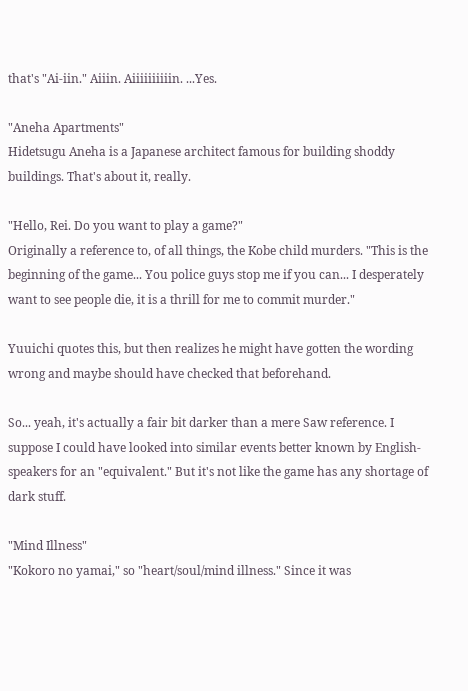that's "Ai-iin." Aiiin. Aiiiiiiiiiin. ...Yes.

"Aneha Apartments"
Hidetsugu Aneha is a Japanese architect famous for building shoddy buildings. That's about it, really.

"Hello, Rei. Do you want to play a game?"
Originally a reference to, of all things, the Kobe child murders. "This is the beginning of the game... You police guys stop me if you can... I desperately want to see people die, it is a thrill for me to commit murder."

Yuuichi quotes this, but then realizes he might have gotten the wording wrong and maybe should have checked that beforehand.

So... yeah, it's actually a fair bit darker than a mere Saw reference. I suppose I could have looked into similar events better known by English-speakers for an "equivalent." But it's not like the game has any shortage of dark stuff.

"Mind Illness"
"Kokoro no yamai," so "heart/soul/mind illness." Since it was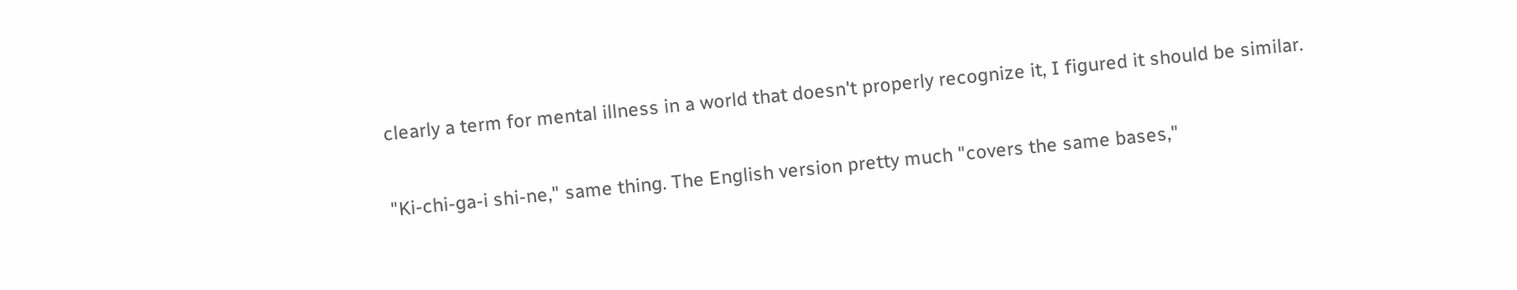clearly a term for mental illness in a world that doesn't properly recognize it, I figured it should be similar.

"Ki-chi-ga-i shi-ne," same thing. The English version pretty much "covers the same bases,"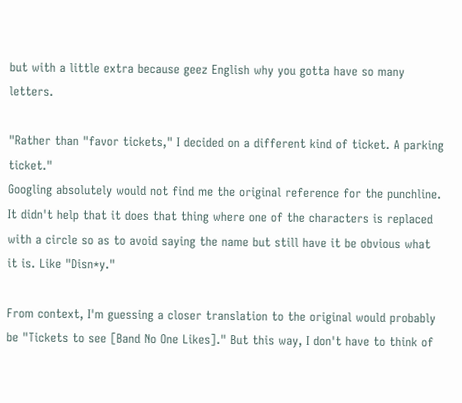but with a little extra because geez English why you gotta have so many letters.

"Rather than "favor tickets," I decided on a different kind of ticket. A parking ticket."
Googling absolutely would not find me the original reference for the punchline. It didn't help that it does that thing where one of the characters is replaced with a circle so as to avoid saying the name but still have it be obvious what it is. Like "Disn*y."

From context, I'm guessing a closer translation to the original would probably be "Tickets to see [Band No One Likes]." But this way, I don't have to think of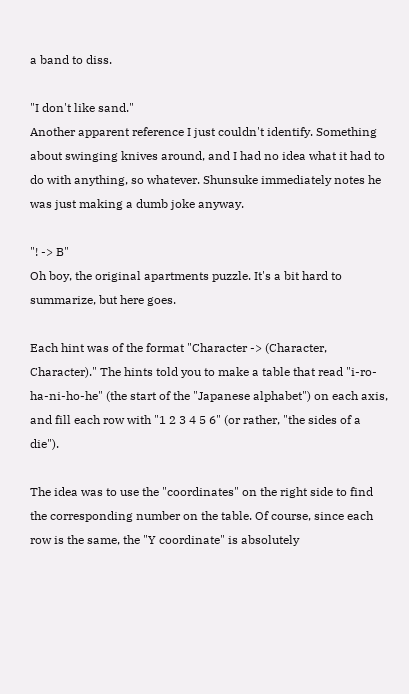a band to diss.

"I don't like sand."
Another apparent reference I just couldn't identify. Something about swinging knives around, and I had no idea what it had to do with anything, so whatever. Shunsuke immediately notes he was just making a dumb joke anyway.

"! -> B"
Oh boy, the original apartments puzzle. It's a bit hard to summarize, but here goes.

Each hint was of the format "Character -> (Character, Character)." The hints told you to make a table that read "i-ro-ha-ni-ho-he" (the start of the "Japanese alphabet") on each axis, and fill each row with "1 2 3 4 5 6" (or rather, "the sides of a die").

The idea was to use the "coordinates" on the right side to find the corresponding number on the table. Of course, since each row is the same, the "Y coordinate" is absolutely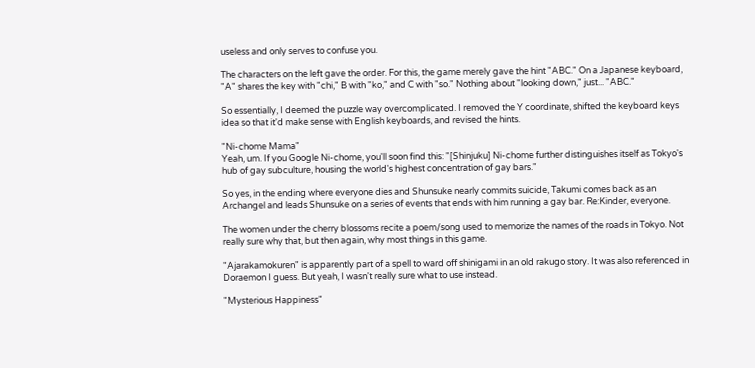useless and only serves to confuse you.

The characters on the left gave the order. For this, the game merely gave the hint "ABC." On a Japanese keyboard, "A" shares the key with "chi," B with "ko," and C with "so." Nothing about "looking down," just... "ABC."

So essentially, I deemed the puzzle way overcomplicated. I removed the Y coordinate, shifted the keyboard keys idea so that it'd make sense with English keyboards, and revised the hints.

"Ni-chome Mama"
Yeah, um. If you Google Ni-chome, you'll soon find this: "[Shinjuku] Ni-chome further distinguishes itself as Tokyo's hub of gay subculture, housing the world's highest concentration of gay bars."

So yes, in the ending where everyone dies and Shunsuke nearly commits suicide, Takumi comes back as an Archangel and leads Shunsuke on a series of events that ends with him running a gay bar. Re:Kinder, everyone.

The women under the cherry blossoms recite a poem/song used to memorize the names of the roads in Tokyo. Not really sure why that, but then again, why most things in this game.

"Ajarakamokuren" is apparently part of a spell to ward off shinigami in an old rakugo story. It was also referenced in Doraemon I guess. But yeah, I wasn't really sure what to use instead.

"Mysterious Happiness"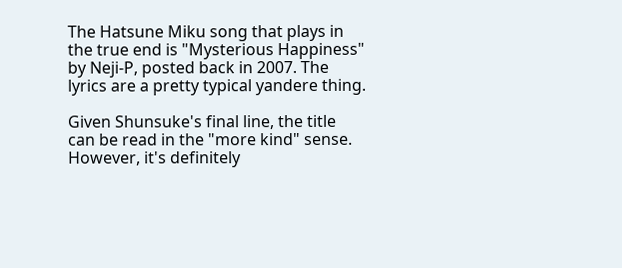The Hatsune Miku song that plays in the true end is "Mysterious Happiness" by Neji-P, posted back in 2007. The lyrics are a pretty typical yandere thing.

Given Shunsuke's final line, the title can be read in the "more kind" sense. However, it's definitely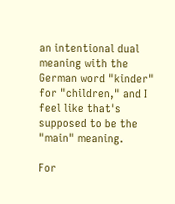an intentional dual meaning with the German word "kinder" for "children," and I feel like that's supposed to be the "main" meaning.

For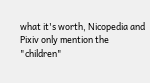what it's worth, Nicopedia and Pixiv only mention the "children"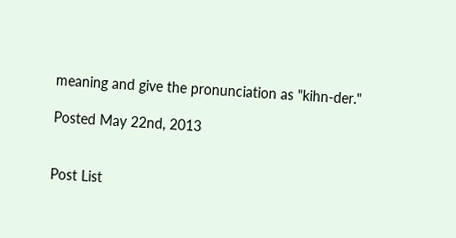meaning and give the pronunciation as "kihn-der."

Posted May 22nd, 2013


Post List